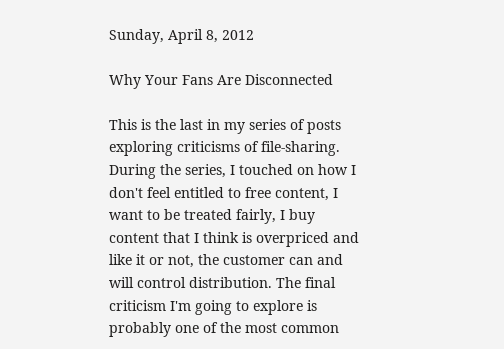Sunday, April 8, 2012

Why Your Fans Are Disconnected

This is the last in my series of posts exploring criticisms of file-sharing. During the series, I touched on how I don't feel entitled to free content, I want to be treated fairly, I buy content that I think is overpriced and like it or not, the customer can and will control distribution. The final criticism I'm going to explore is probably one of the most common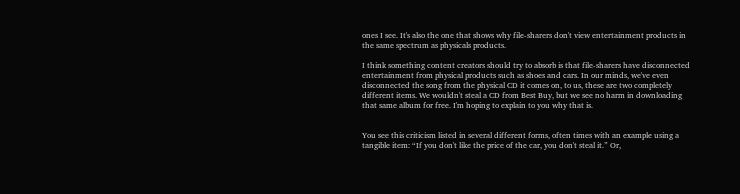ones I see. It's also the one that shows why file-sharers don't view entertainment products in the same spectrum as physicals products.

I think something content creators should try to absorb is that file-sharers have disconnected entertainment from physical products such as shoes and cars. In our minds, we've even disconnected the song from the physical CD it comes on, to us, these are two completely different items. We wouldn't steal a CD from Best Buy, but we see no harm in downloading that same album for free. I'm hoping to explain to you why that is.


You see this criticism listed in several different forms, often times with an example using a tangible item: “If you don't like the price of the car, you don't steal it.” Or,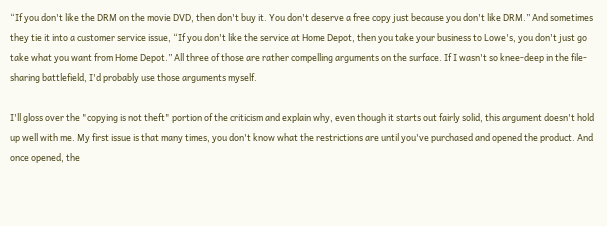“If you don't like the DRM on the movie DVD, then don't buy it. You don't deserve a free copy just because you don't like DRM.” And sometimes they tie it into a customer service issue, “If you don't like the service at Home Depot, then you take your business to Lowe's, you don't just go take what you want from Home Depot.” All three of those are rather compelling arguments on the surface. If I wasn't so knee-deep in the file-sharing battlefield, I'd probably use those arguments myself.

I'll gloss over the "copying is not theft" portion of the criticism and explain why, even though it starts out fairly solid, this argument doesn't hold up well with me. My first issue is that many times, you don't know what the restrictions are until you've purchased and opened the product. And once opened, the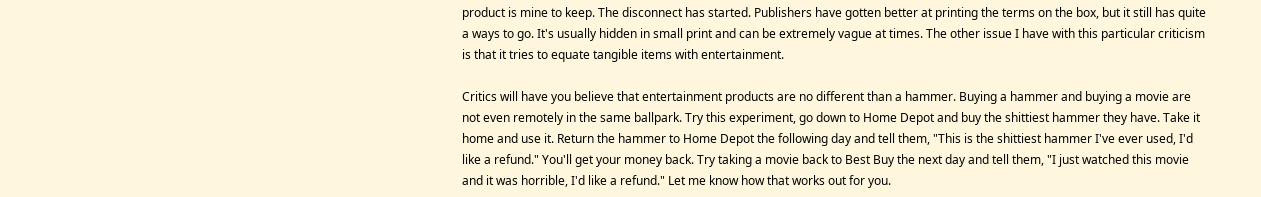product is mine to keep. The disconnect has started. Publishers have gotten better at printing the terms on the box, but it still has quite a ways to go. It's usually hidden in small print and can be extremely vague at times. The other issue I have with this particular criticism is that it tries to equate tangible items with entertainment.

Critics will have you believe that entertainment products are no different than a hammer. Buying a hammer and buying a movie are not even remotely in the same ballpark. Try this experiment, go down to Home Depot and buy the shittiest hammer they have. Take it home and use it. Return the hammer to Home Depot the following day and tell them, "This is the shittiest hammer I've ever used, I'd like a refund." You'll get your money back. Try taking a movie back to Best Buy the next day and tell them, "I just watched this movie and it was horrible, I'd like a refund." Let me know how that works out for you.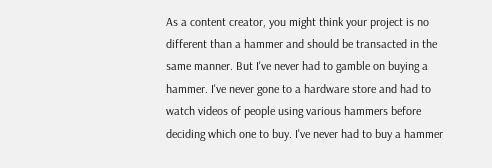As a content creator, you might think your project is no different than a hammer and should be transacted in the same manner. But I've never had to gamble on buying a hammer. I've never gone to a hardware store and had to watch videos of people using various hammers before deciding which one to buy. I've never had to buy a hammer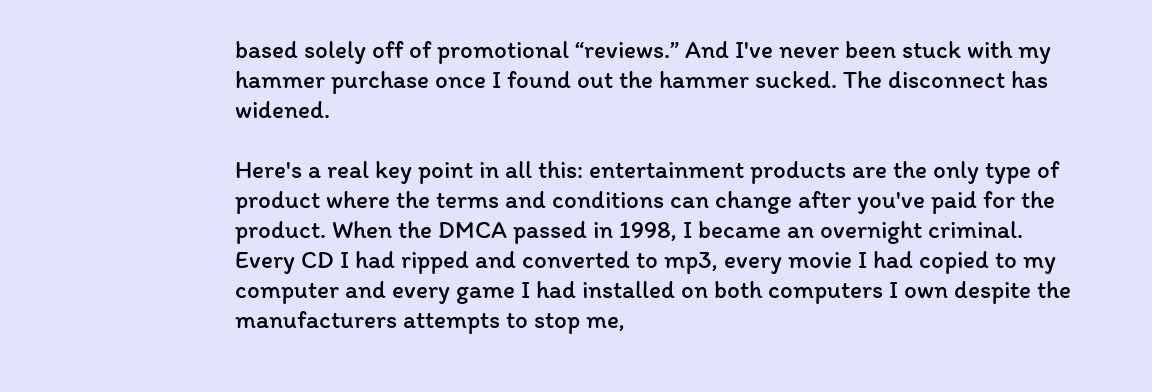based solely off of promotional “reviews.” And I've never been stuck with my hammer purchase once I found out the hammer sucked. The disconnect has widened.

Here's a real key point in all this: entertainment products are the only type of product where the terms and conditions can change after you've paid for the product. When the DMCA passed in 1998, I became an overnight criminal. Every CD I had ripped and converted to mp3, every movie I had copied to my computer and every game I had installed on both computers I own despite the manufacturers attempts to stop me,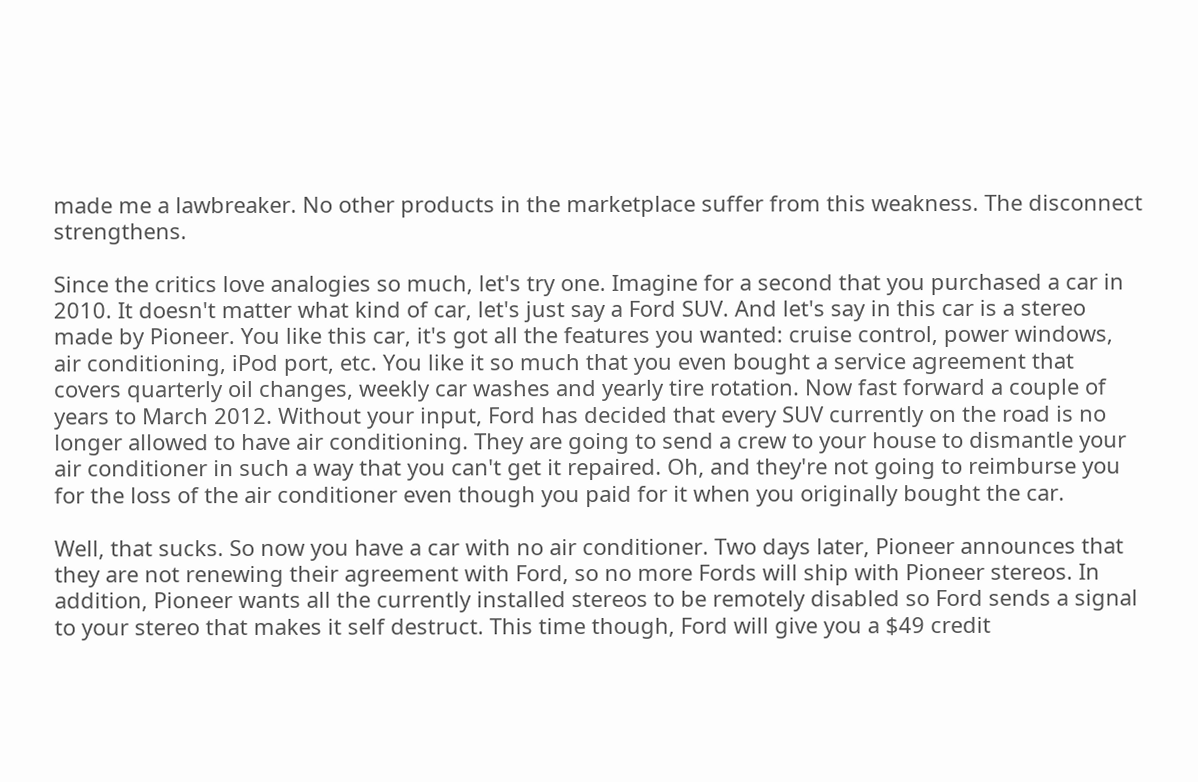made me a lawbreaker. No other products in the marketplace suffer from this weakness. The disconnect strengthens.

Since the critics love analogies so much, let's try one. Imagine for a second that you purchased a car in 2010. It doesn't matter what kind of car, let's just say a Ford SUV. And let's say in this car is a stereo made by Pioneer. You like this car, it's got all the features you wanted: cruise control, power windows, air conditioning, iPod port, etc. You like it so much that you even bought a service agreement that covers quarterly oil changes, weekly car washes and yearly tire rotation. Now fast forward a couple of years to March 2012. Without your input, Ford has decided that every SUV currently on the road is no longer allowed to have air conditioning. They are going to send a crew to your house to dismantle your air conditioner in such a way that you can't get it repaired. Oh, and they're not going to reimburse you for the loss of the air conditioner even though you paid for it when you originally bought the car.

Well, that sucks. So now you have a car with no air conditioner. Two days later, Pioneer announces that they are not renewing their agreement with Ford, so no more Fords will ship with Pioneer stereos. In addition, Pioneer wants all the currently installed stereos to be remotely disabled so Ford sends a signal to your stereo that makes it self destruct. This time though, Ford will give you a $49 credit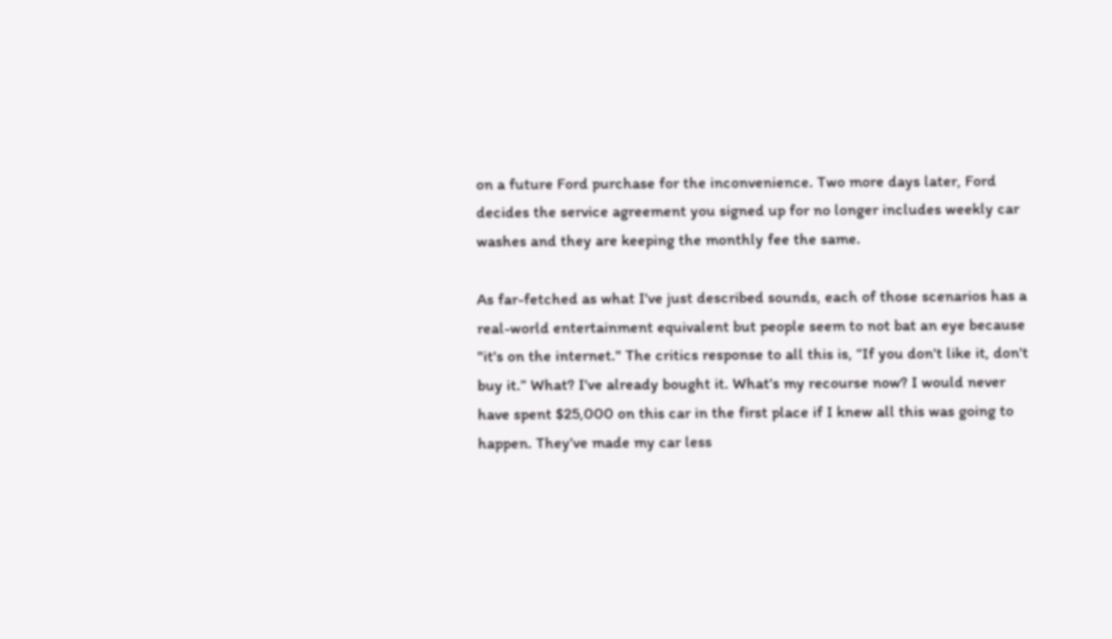on a future Ford purchase for the inconvenience. Two more days later, Ford decides the service agreement you signed up for no longer includes weekly car washes and they are keeping the monthly fee the same.

As far-fetched as what I've just described sounds, each of those scenarios has a real-world entertainment equivalent but people seem to not bat an eye because "it's on the internet." The critics response to all this is, “If you don't like it, don't buy it.” What? I've already bought it. What's my recourse now? I would never have spent $25,000 on this car in the first place if I knew all this was going to happen. They've made my car less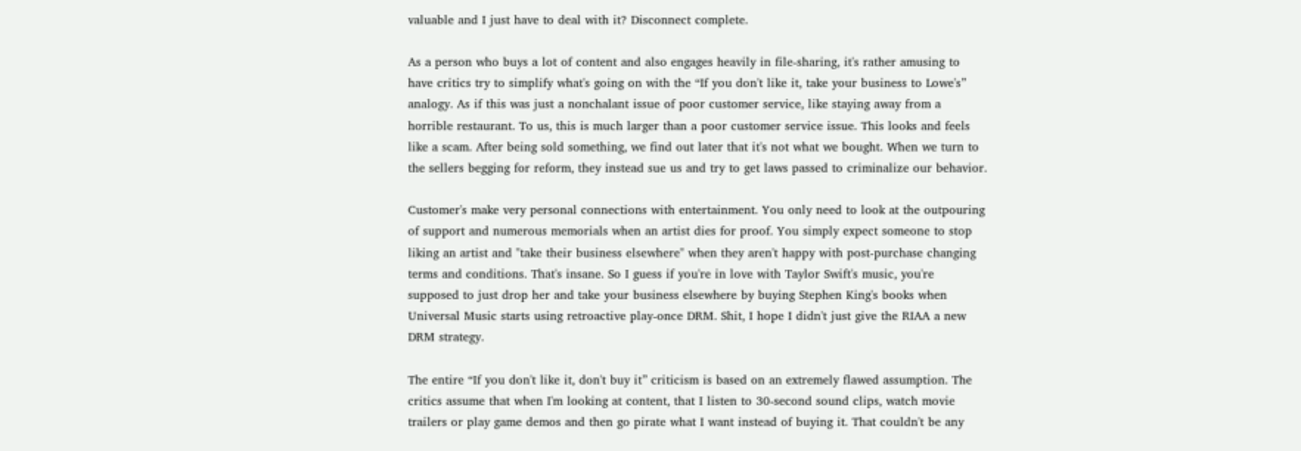valuable and I just have to deal with it? Disconnect complete.

As a person who buys a lot of content and also engages heavily in file-sharing, it's rather amusing to have critics try to simplify what's going on with the “If you don't like it, take your business to Lowe's” analogy. As if this was just a nonchalant issue of poor customer service, like staying away from a horrible restaurant. To us, this is much larger than a poor customer service issue. This looks and feels like a scam. After being sold something, we find out later that it's not what we bought. When we turn to the sellers begging for reform, they instead sue us and try to get laws passed to criminalize our behavior.

Customer's make very personal connections with entertainment. You only need to look at the outpouring of support and numerous memorials when an artist dies for proof. You simply expect someone to stop liking an artist and "take their business elsewhere" when they aren't happy with post-purchase changing terms and conditions. That's insane. So I guess if you're in love with Taylor Swift's music, you're supposed to just drop her and take your business elsewhere by buying Stephen King's books when Universal Music starts using retroactive play-once DRM. Shit, I hope I didn't just give the RIAA a new DRM strategy.

The entire “If you don't like it, don't buy it” criticism is based on an extremely flawed assumption. The critics assume that when I'm looking at content, that I listen to 30-second sound clips, watch movie trailers or play game demos and then go pirate what I want instead of buying it. That couldn't be any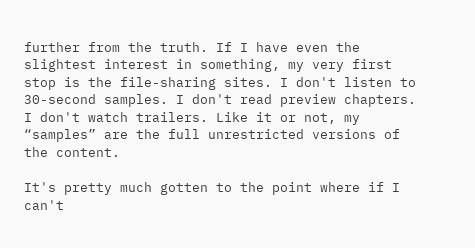further from the truth. If I have even the slightest interest in something, my very first stop is the file-sharing sites. I don't listen to 30-second samples. I don't read preview chapters. I don't watch trailers. Like it or not, my “samples” are the full unrestricted versions of the content.

It's pretty much gotten to the point where if I can't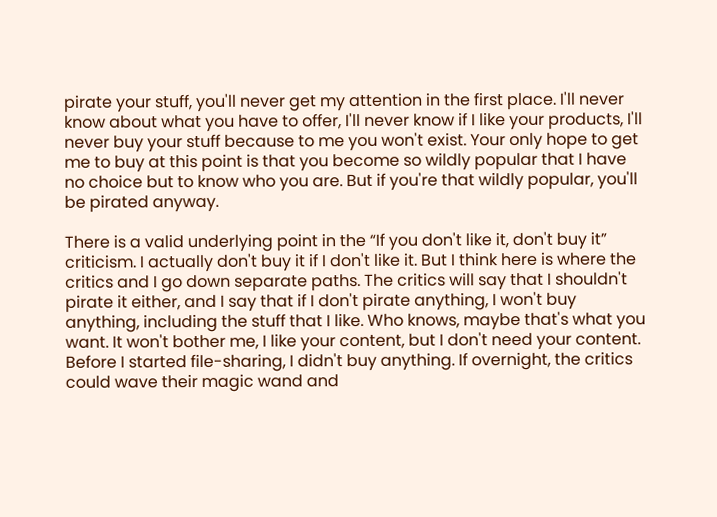pirate your stuff, you'll never get my attention in the first place. I'll never know about what you have to offer, I'll never know if I like your products, I'll never buy your stuff because to me you won't exist. Your only hope to get me to buy at this point is that you become so wildly popular that I have no choice but to know who you are. But if you're that wildly popular, you'll be pirated anyway.

There is a valid underlying point in the “If you don't like it, don't buy it” criticism. I actually don't buy it if I don't like it. But I think here is where the critics and I go down separate paths. The critics will say that I shouldn't pirate it either, and I say that if I don't pirate anything, I won't buy anything, including the stuff that I like. Who knows, maybe that's what you want. It won't bother me, I like your content, but I don't need your content. Before I started file-sharing, I didn't buy anything. If overnight, the critics could wave their magic wand and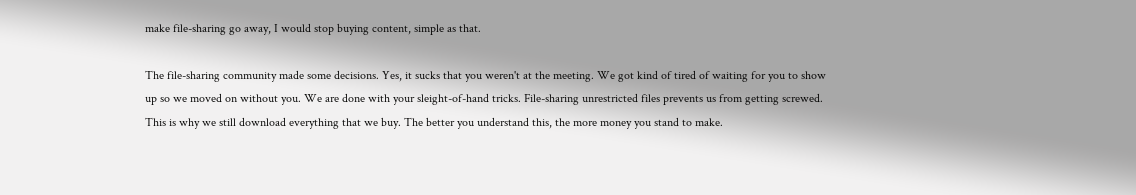make file-sharing go away, I would stop buying content, simple as that.

The file-sharing community made some decisions. Yes, it sucks that you weren't at the meeting. We got kind of tired of waiting for you to show up so we moved on without you. We are done with your sleight-of-hand tricks. File-sharing unrestricted files prevents us from getting screwed. This is why we still download everything that we buy. The better you understand this, the more money you stand to make.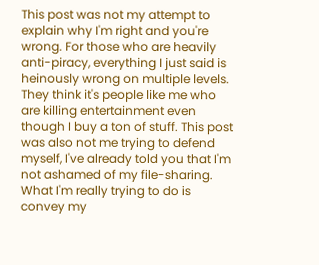This post was not my attempt to explain why I'm right and you're wrong. For those who are heavily anti-piracy, everything I just said is heinously wrong on multiple levels. They think it's people like me who are killing entertainment even though I buy a ton of stuff. This post was also not me trying to defend myself, I've already told you that I'm not ashamed of my file-sharing. What I'm really trying to do is convey my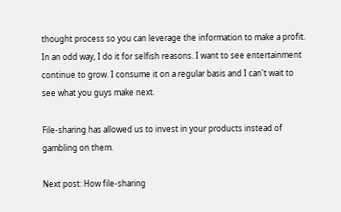thought process so you can leverage the information to make a profit. In an odd way, I do it for selfish reasons. I want to see entertainment continue to grow. I consume it on a regular basis and I can't wait to see what you guys make next.

File-sharing has allowed us to invest in your products instead of gambling on them.

Next post: How file-sharing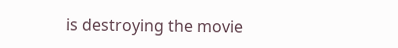is destroying the movie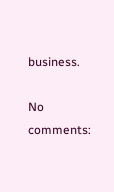business.

No comments: